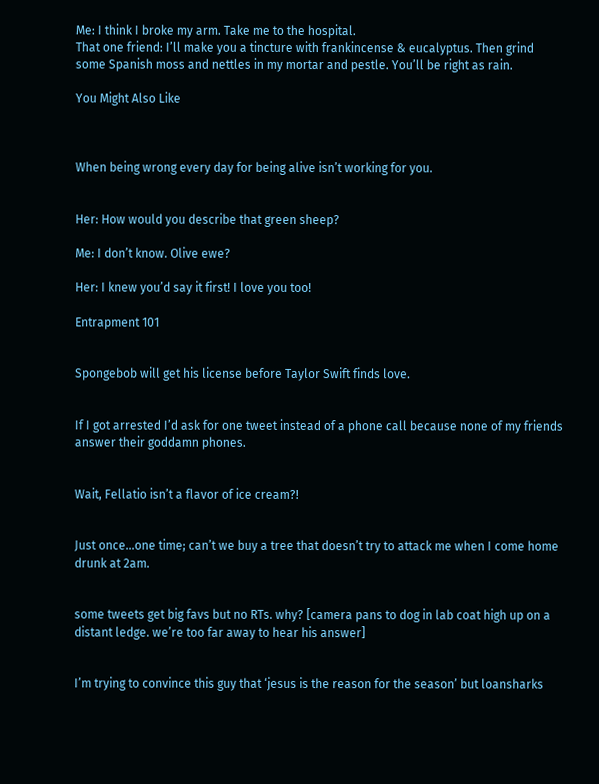Me: I think I broke my arm. Take me to the hospital.
That one friend: I’ll make you a tincture with frankincense & eucalyptus. Then grind some Spanish moss and nettles in my mortar and pestle. You’ll be right as rain.

You Might Also Like



When being wrong every day for being alive isn’t working for you.


Her: How would you describe that green sheep?

Me: I don’t know. Olive ewe?

Her: I knew you’d say it first! I love you too!

Entrapment 101


Spongebob will get his license before Taylor Swift finds love.


If I got arrested I’d ask for one tweet instead of a phone call because none of my friends answer their goddamn phones.


Wait, Fellatio isn’t a flavor of ice cream?!


Just once…one time; can’t we buy a tree that doesn’t try to attack me when I come home drunk at 2am.


some tweets get big favs but no RTs. why? [camera pans to dog in lab coat high up on a distant ledge. we’re too far away to hear his answer]


I’m trying to convince this guy that ‘jesus is the reason for the season’ but loansharks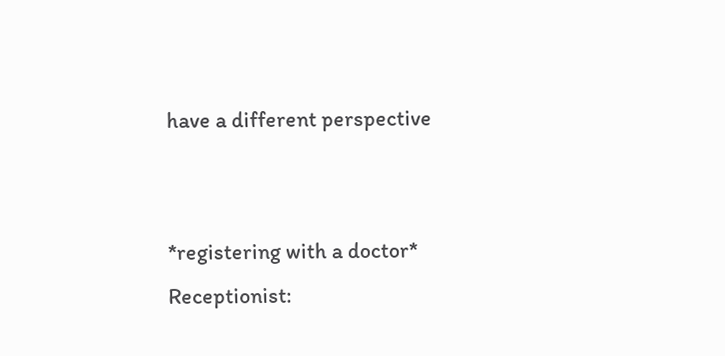have a different perspective


*registering with a doctor*
Receptionist: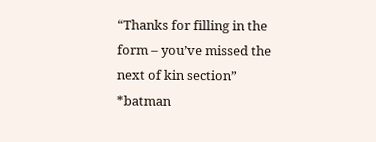“Thanks for filling in the form – you’ve missed the next of kin section”
*batman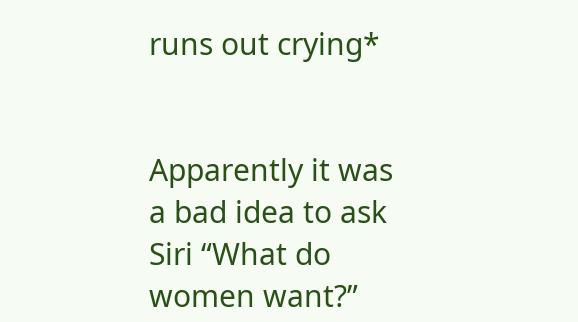runs out crying*


Apparently it was a bad idea to ask Siri “What do women want?”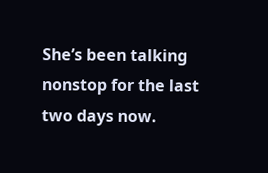She’s been talking nonstop for the last two days now.